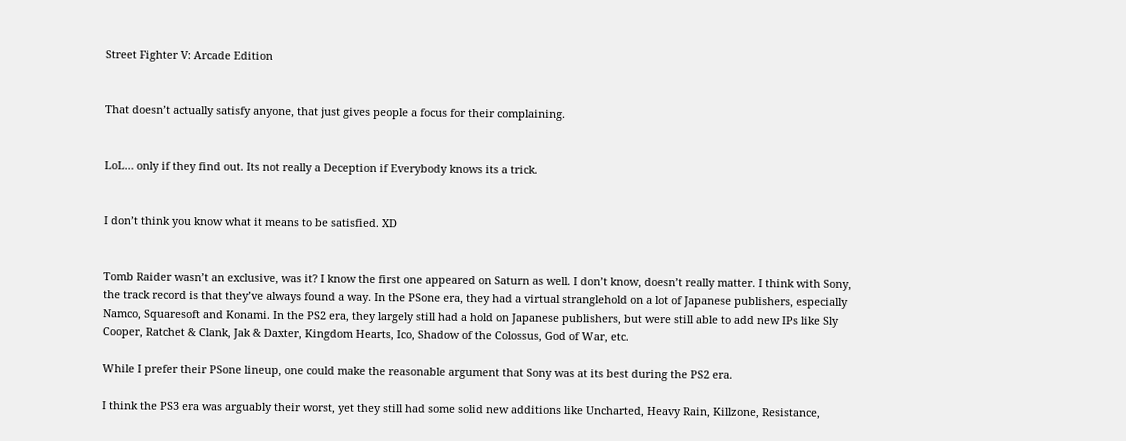Street Fighter V: Arcade Edition


That doesn’t actually satisfy anyone, that just gives people a focus for their complaining.


LoL… only if they find out. Its not really a Deception if Everybody knows its a trick.


I don’t think you know what it means to be satisfied. XD


Tomb Raider wasn’t an exclusive, was it? I know the first one appeared on Saturn as well. I don’t know, doesn’t really matter. I think with Sony, the track record is that they’ve always found a way. In the PSone era, they had a virtual stranglehold on a lot of Japanese publishers, especially Namco, Squaresoft and Konami. In the PS2 era, they largely still had a hold on Japanese publishers, but were still able to add new IPs like Sly Cooper, Ratchet & Clank, Jak & Daxter, Kingdom Hearts, Ico, Shadow of the Colossus, God of War, etc.

While I prefer their PSone lineup, one could make the reasonable argument that Sony was at its best during the PS2 era.

I think the PS3 era was arguably their worst, yet they still had some solid new additions like Uncharted, Heavy Rain, Killzone, Resistance,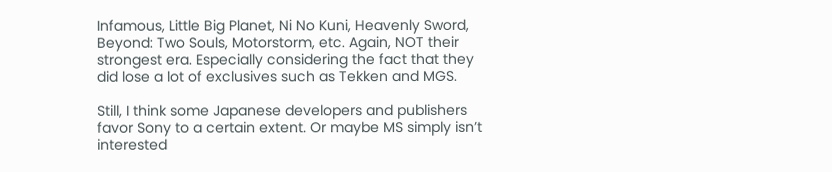Infamous, Little Big Planet, Ni No Kuni, Heavenly Sword, Beyond: Two Souls, Motorstorm, etc. Again, NOT their strongest era. Especially considering the fact that they did lose a lot of exclusives such as Tekken and MGS.

Still, I think some Japanese developers and publishers favor Sony to a certain extent. Or maybe MS simply isn’t interested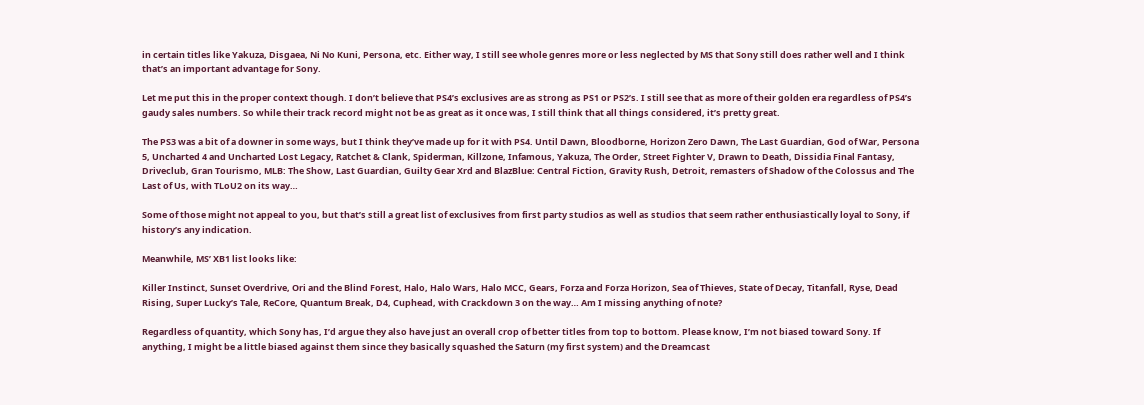in certain titles like Yakuza, Disgaea, Ni No Kuni, Persona, etc. Either way, I still see whole genres more or less neglected by MS that Sony still does rather well and I think that’s an important advantage for Sony.

Let me put this in the proper context though. I don’t believe that PS4’s exclusives are as strong as PS1 or PS2’s. I still see that as more of their golden era regardless of PS4’s gaudy sales numbers. So while their track record might not be as great as it once was, I still think that all things considered, it’s pretty great.

The PS3 was a bit of a downer in some ways, but I think they’ve made up for it with PS4. Until Dawn, Bloodborne, Horizon Zero Dawn, The Last Guardian, God of War, Persona 5, Uncharted 4 and Uncharted Lost Legacy, Ratchet & Clank, Spiderman, Killzone, Infamous, Yakuza, The Order, Street Fighter V, Drawn to Death, Dissidia Final Fantasy, Driveclub, Gran Tourismo, MLB: The Show, Last Guardian, Guilty Gear Xrd and BlazBlue: Central Fiction, Gravity Rush, Detroit, remasters of Shadow of the Colossus and The Last of Us, with TLoU2 on its way…

Some of those might not appeal to you, but that’s still a great list of exclusives from first party studios as well as studios that seem rather enthusiastically loyal to Sony, if history’s any indication.

Meanwhile, MS’ XB1 list looks like:

Killer Instinct, Sunset Overdrive, Ori and the Blind Forest, Halo, Halo Wars, Halo MCC, Gears, Forza and Forza Horizon, Sea of Thieves, State of Decay, Titanfall, Ryse, Dead Rising, Super Lucky’s Tale, ReCore, Quantum Break, D4, Cuphead, with Crackdown 3 on the way… Am I missing anything of note?

Regardless of quantity, which Sony has, I’d argue they also have just an overall crop of better titles from top to bottom. Please know, I’m not biased toward Sony. If anything, I might be a little biased against them since they basically squashed the Saturn (my first system) and the Dreamcast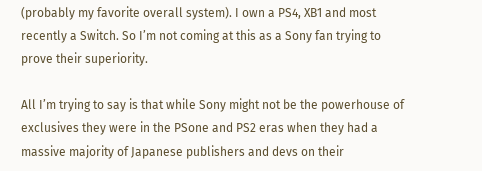(probably my favorite overall system). I own a PS4, XB1 and most recently a Switch. So I’m not coming at this as a Sony fan trying to prove their superiority.

All I’m trying to say is that while Sony might not be the powerhouse of exclusives they were in the PSone and PS2 eras when they had a massive majority of Japanese publishers and devs on their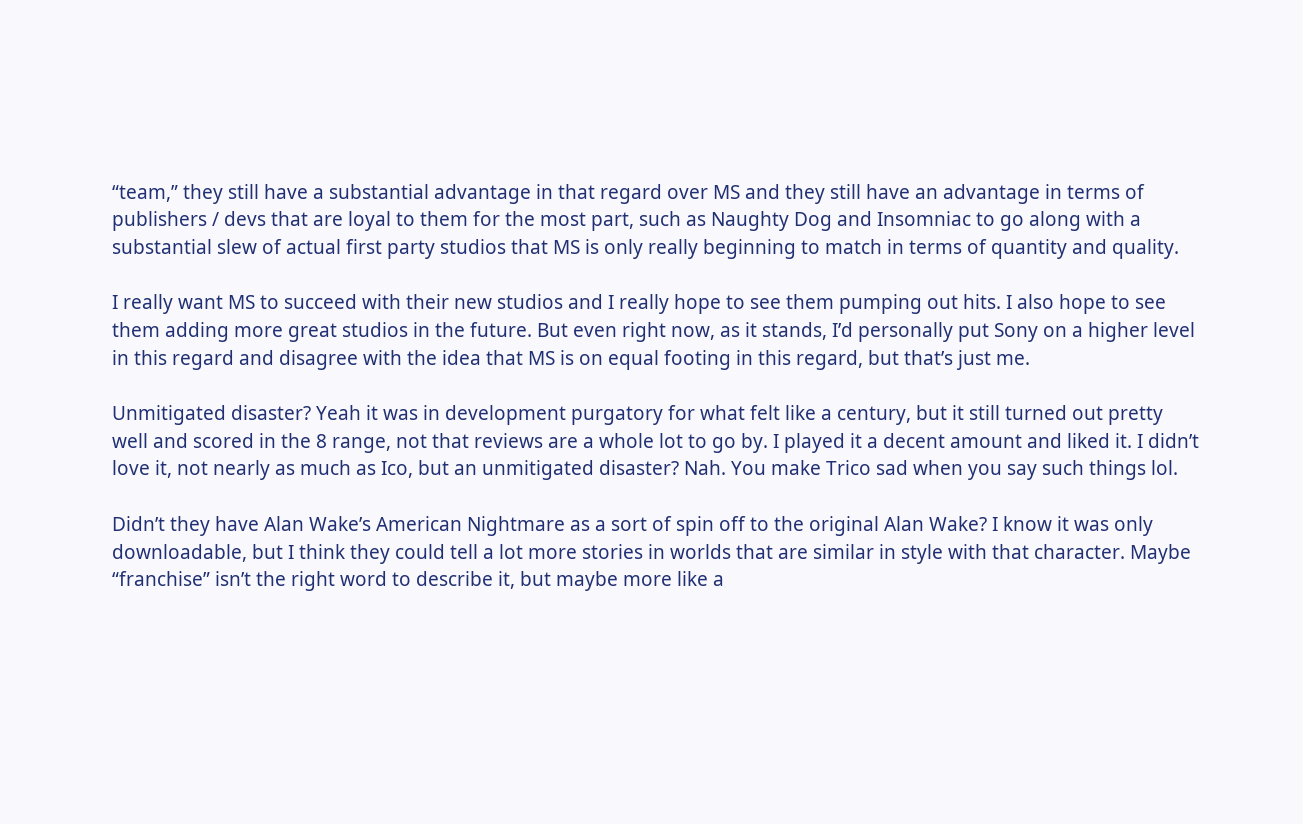“team,” they still have a substantial advantage in that regard over MS and they still have an advantage in terms of publishers / devs that are loyal to them for the most part, such as Naughty Dog and Insomniac to go along with a substantial slew of actual first party studios that MS is only really beginning to match in terms of quantity and quality.

I really want MS to succeed with their new studios and I really hope to see them pumping out hits. I also hope to see them adding more great studios in the future. But even right now, as it stands, I’d personally put Sony on a higher level in this regard and disagree with the idea that MS is on equal footing in this regard, but that’s just me.

Unmitigated disaster? Yeah it was in development purgatory for what felt like a century, but it still turned out pretty well and scored in the 8 range, not that reviews are a whole lot to go by. I played it a decent amount and liked it. I didn’t love it, not nearly as much as Ico, but an unmitigated disaster? Nah. You make Trico sad when you say such things lol.

Didn’t they have Alan Wake’s American Nightmare as a sort of spin off to the original Alan Wake? I know it was only downloadable, but I think they could tell a lot more stories in worlds that are similar in style with that character. Maybe “franchise” isn’t the right word to describe it, but maybe more like a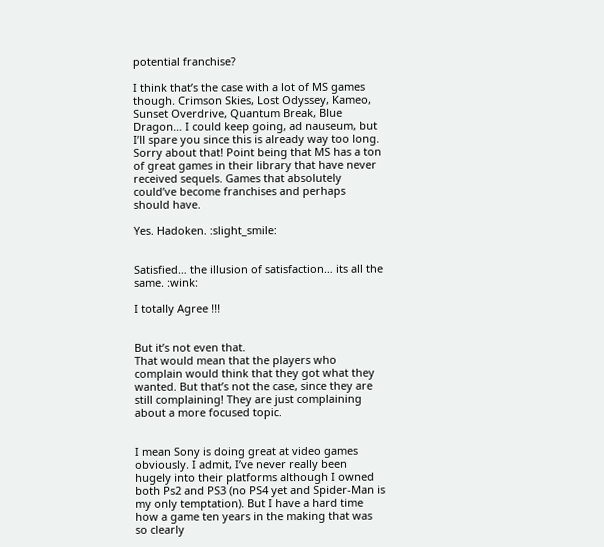potential franchise?

I think that’s the case with a lot of MS games though. Crimson Skies, Lost Odyssey, Kameo, Sunset Overdrive, Quantum Break, Blue Dragon… I could keep going, ad nauseum, but I’ll spare you since this is already way too long. Sorry about that! Point being that MS has a ton of great games in their library that have never received sequels. Games that absolutely could’ve become franchises and perhaps should have.

Yes. Hadoken. :slight_smile:


Satisfied… the illusion of satisfaction… its all the same. :wink:

I totally Agree !!!


But it’s not even that.
That would mean that the players who complain would think that they got what they wanted. But that’s not the case, since they are still complaining! They are just complaining about a more focused topic.


I mean Sony is doing great at video games obviously. I admit, I’ve never really been hugely into their platforms although I owned both Ps2 and PS3 (no PS4 yet and Spider-Man is my only temptation). But I have a hard time how a game ten years in the making that was so clearly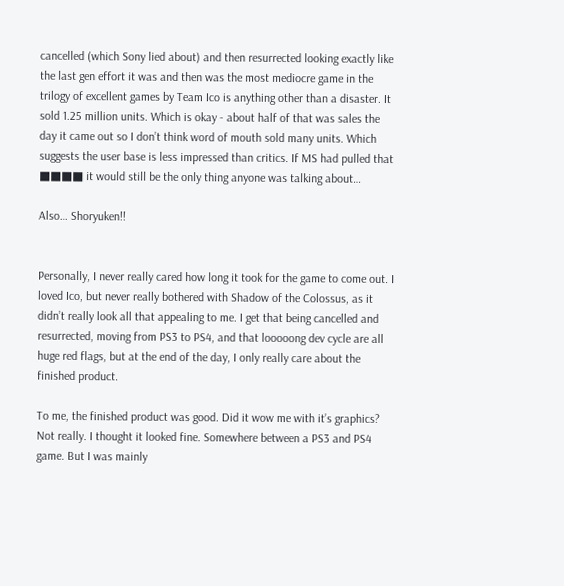cancelled (which Sony lied about) and then resurrected looking exactly like the last gen effort it was and then was the most mediocre game in the trilogy of excellent games by Team Ico is anything other than a disaster. It sold 1.25 million units. Which is okay - about half of that was sales the day it came out so I don’t think word of mouth sold many units. Which suggests the user base is less impressed than critics. If MS had pulled that ■■■■ it would still be the only thing anyone was talking about…

Also… Shoryuken!!


Personally, I never really cared how long it took for the game to come out. I loved Ico, but never really bothered with Shadow of the Colossus, as it didn’t really look all that appealing to me. I get that being cancelled and resurrected, moving from PS3 to PS4, and that looooong dev cycle are all huge red flags, but at the end of the day, I only really care about the finished product.

To me, the finished product was good. Did it wow me with it’s graphics? Not really. I thought it looked fine. Somewhere between a PS3 and PS4 game. But I was mainly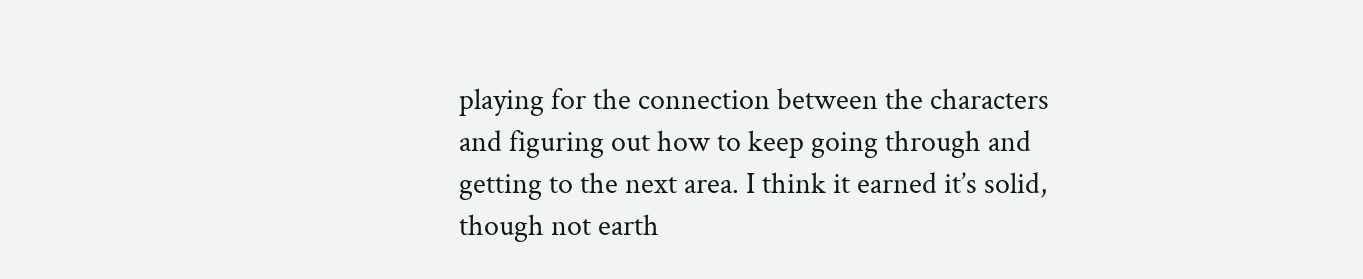playing for the connection between the characters and figuring out how to keep going through and getting to the next area. I think it earned it’s solid, though not earth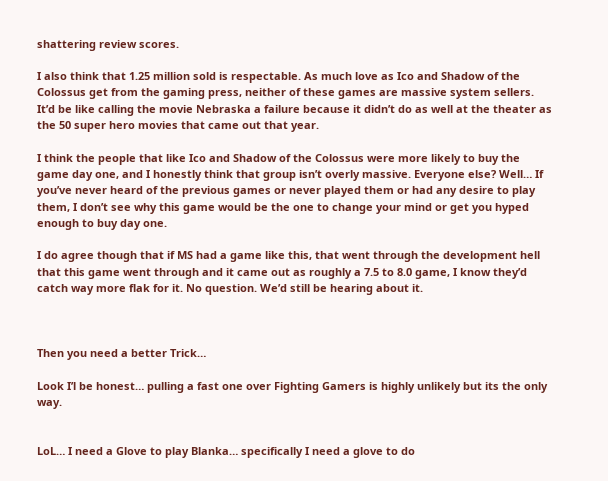shattering review scores.

I also think that 1.25 million sold is respectable. As much love as Ico and Shadow of the Colossus get from the gaming press, neither of these games are massive system sellers. It’d be like calling the movie Nebraska a failure because it didn’t do as well at the theater as the 50 super hero movies that came out that year.

I think the people that like Ico and Shadow of the Colossus were more likely to buy the game day one, and I honestly think that group isn’t overly massive. Everyone else? Well… If you’ve never heard of the previous games or never played them or had any desire to play them, I don’t see why this game would be the one to change your mind or get you hyped enough to buy day one.

I do agree though that if MS had a game like this, that went through the development hell that this game went through and it came out as roughly a 7.5 to 8.0 game, I know they’d catch way more flak for it. No question. We’d still be hearing about it.



Then you need a better Trick…

Look I’l be honest… pulling a fast one over Fighting Gamers is highly unlikely but its the only way.


LoL… I need a Glove to play Blanka… specifically I need a glove to do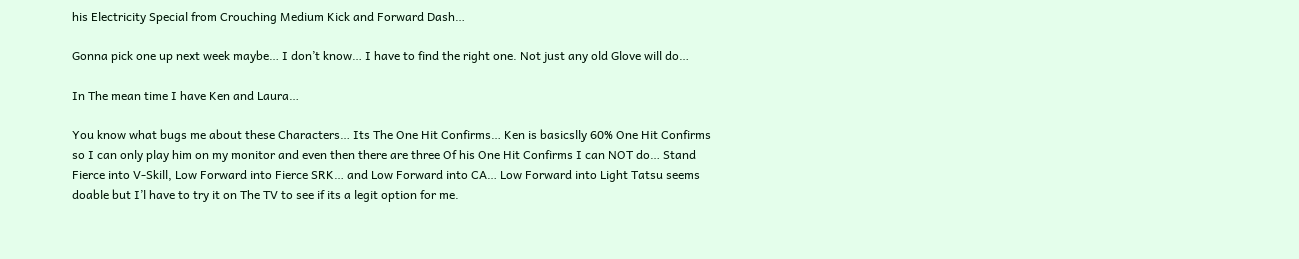his Electricity Special from Crouching Medium Kick and Forward Dash…

Gonna pick one up next week maybe… I don’t know… I have to find the right one. Not just any old Glove will do…

In The mean time I have Ken and Laura…

You know what bugs me about these Characters… Its The One Hit Confirms… Ken is basicslly 60% One Hit Confirms so I can only play him on my monitor and even then there are three Of his One Hit Confirms I can NOT do… Stand Fierce into V-Skill, Low Forward into Fierce SRK… and Low Forward into CA… Low Forward into Light Tatsu seems doable but I’l have to try it on The TV to see if its a legit option for me.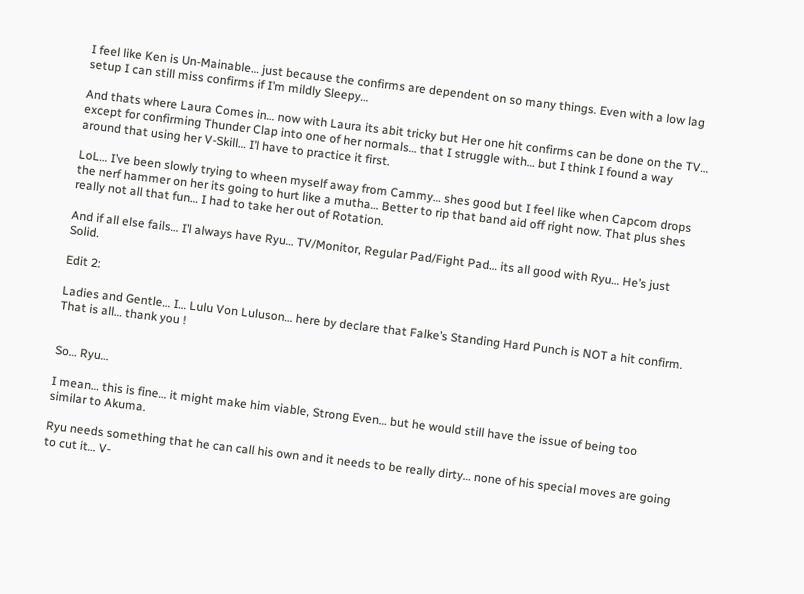I feel like Ken is Un-Mainable… just because the confirms are dependent on so many things. Even with a low lag setup I can still miss confirms if I’m mildly Sleepy…

And thats where Laura Comes in… now with Laura its abit tricky but Her one hit confirms can be done on the TV… except for confirming Thunder Clap into one of her normals… that I struggle with… but I think I found a way around that using her V-Skill… I’l have to practice it first.

LoL… I’ve been slowly trying to wheen myself away from Cammy… shes good but I feel like when Capcom drops the nerf hammer on her its going to hurt like a mutha… Better to rip that band aid off right now. That plus shes really not all that fun… I had to take her out of Rotation.

And if all else fails… I’l always have Ryu… TV/Monitor, Regular Pad/Fight Pad… its all good with Ryu… He’s just Solid.

Edit 2:

Ladies and Gentle… I… Lulu Von Luluson… here by declare that Falke’s Standing Hard Punch is NOT a hit confirm. That is all… thank you !


So… Ryu…

I mean… this is fine… it might make him viable, Strong Even… but he would still have the issue of being too similar to Akuma.

Ryu needs something that he can call his own and it needs to be really dirty… none of his special moves are going to cut it… V-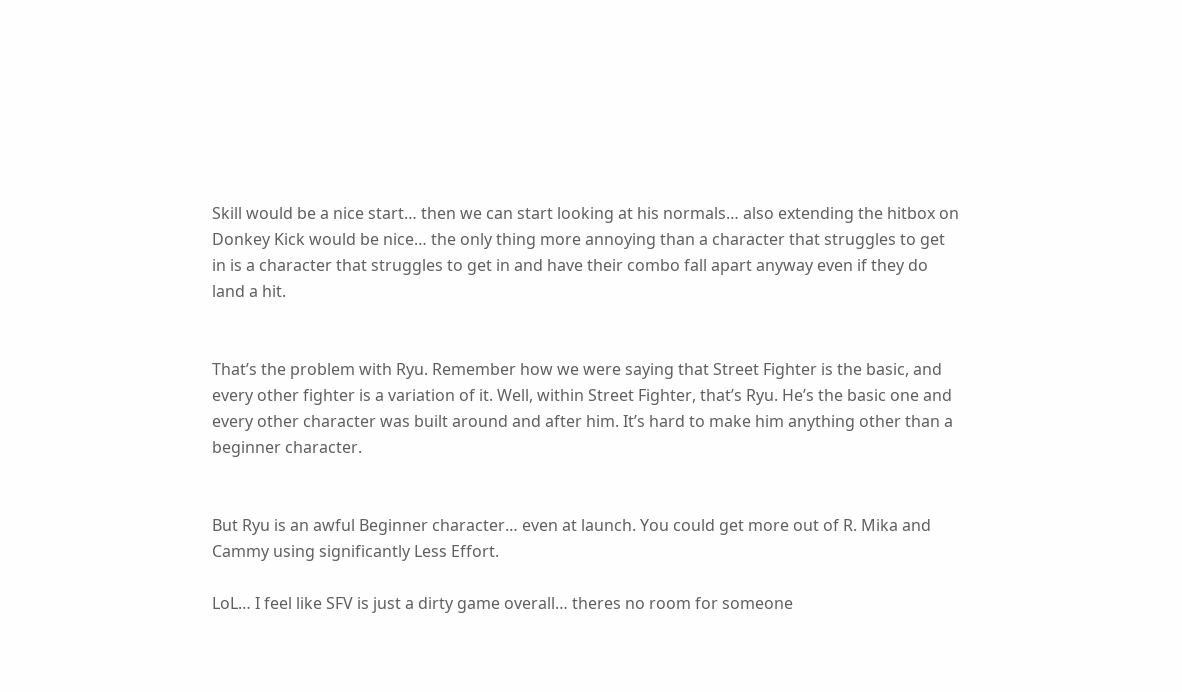Skill would be a nice start… then we can start looking at his normals… also extending the hitbox on Donkey Kick would be nice… the only thing more annoying than a character that struggles to get in is a character that struggles to get in and have their combo fall apart anyway even if they do land a hit.


That’s the problem with Ryu. Remember how we were saying that Street Fighter is the basic, and every other fighter is a variation of it. Well, within Street Fighter, that’s Ryu. He’s the basic one and every other character was built around and after him. It’s hard to make him anything other than a beginner character.


But Ryu is an awful Beginner character… even at launch. You could get more out of R. Mika and Cammy using significantly Less Effort.

LoL… I feel like SFV is just a dirty game overall… theres no room for someone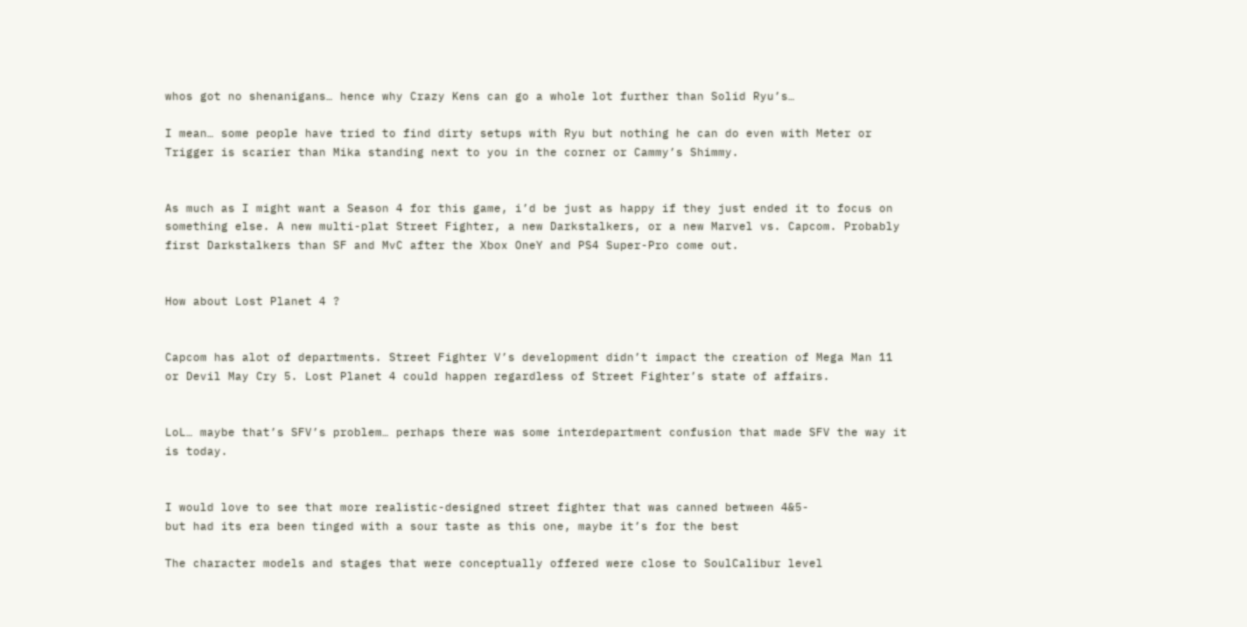whos got no shenanigans… hence why Crazy Kens can go a whole lot further than Solid Ryu’s…

I mean… some people have tried to find dirty setups with Ryu but nothing he can do even with Meter or Trigger is scarier than Mika standing next to you in the corner or Cammy’s Shimmy.


As much as I might want a Season 4 for this game, i’d be just as happy if they just ended it to focus on something else. A new multi-plat Street Fighter, a new Darkstalkers, or a new Marvel vs. Capcom. Probably first Darkstalkers than SF and MvC after the Xbox OneY and PS4 Super-Pro come out.


How about Lost Planet 4 ?


Capcom has alot of departments. Street Fighter V’s development didn’t impact the creation of Mega Man 11 or Devil May Cry 5. Lost Planet 4 could happen regardless of Street Fighter’s state of affairs.


LoL… maybe that’s SFV’s problem… perhaps there was some interdepartment confusion that made SFV the way it is today.


I would love to see that more realistic-designed street fighter that was canned between 4&5-
but had its era been tinged with a sour taste as this one, maybe it’s for the best

The character models and stages that were conceptually offered were close to SoulCalibur level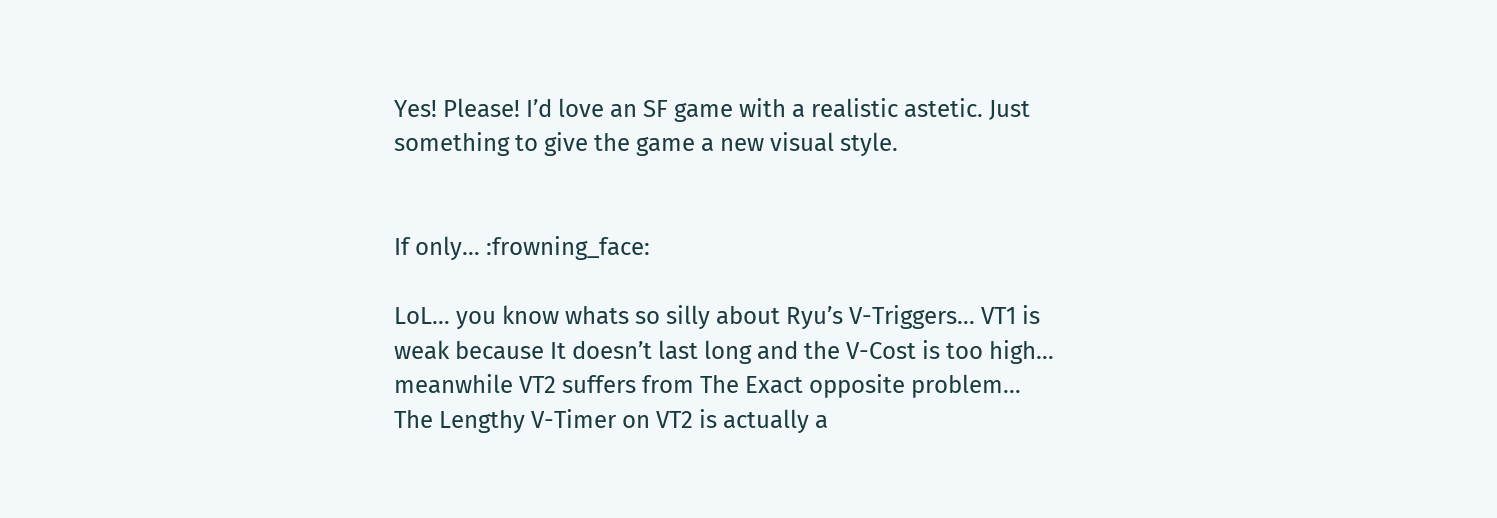Yes! Please! I’d love an SF game with a realistic astetic. Just something to give the game a new visual style.


If only… :frowning_face:

LoL… you know whats so silly about Ryu’s V-Triggers… VT1 is weak because It doesn’t last long and the V-Cost is too high… meanwhile VT2 suffers from The Exact opposite problem… The Lengthy V-Timer on VT2 is actually a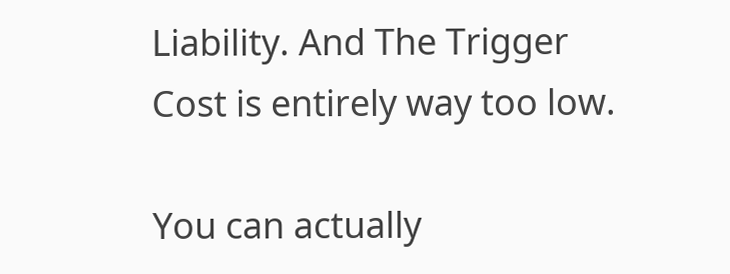Liability. And The Trigger Cost is entirely way too low.

You can actually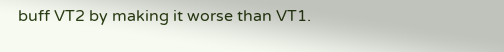buff VT2 by making it worse than VT1.